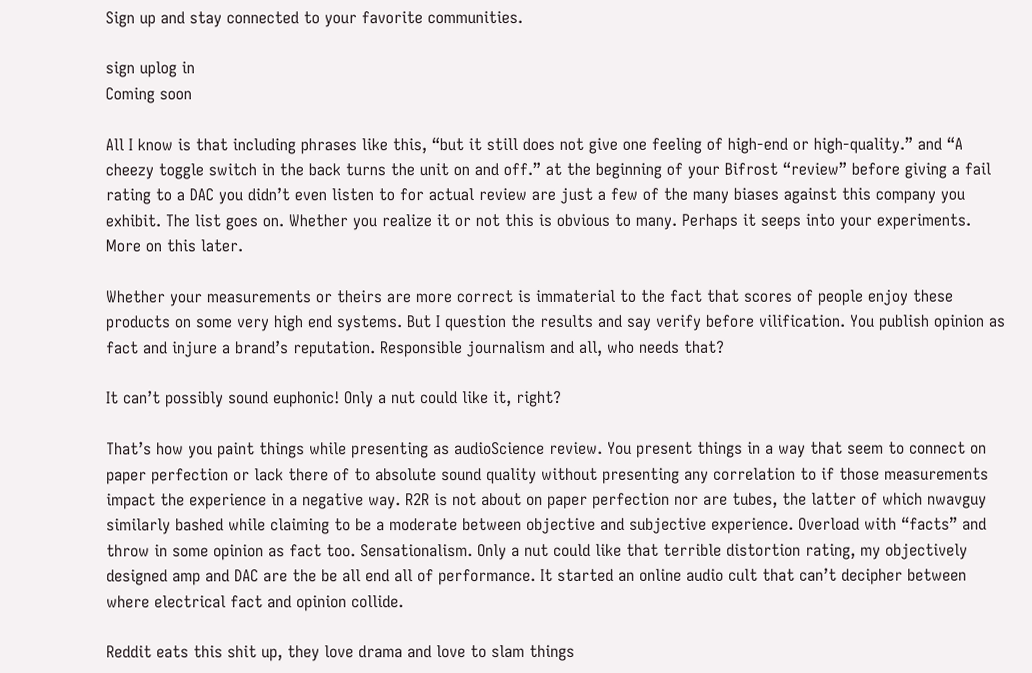Sign up and stay connected to your favorite communities.

sign uplog in
Coming soon

All I know is that including phrases like this, “but it still does not give one feeling of high-end or high-quality.” and “A cheezy toggle switch in the back turns the unit on and off.” at the beginning of your Bifrost “review” before giving a fail rating to a DAC you didn’t even listen to for actual review are just a few of the many biases against this company you exhibit. The list goes on. Whether you realize it or not this is obvious to many. Perhaps it seeps into your experiments. More on this later.

Whether your measurements or theirs are more correct is immaterial to the fact that scores of people enjoy these products on some very high end systems. But I question the results and say verify before vilification. You publish opinion as fact and injure a brand’s reputation. Responsible journalism and all, who needs that?

It can’t possibly sound euphonic! Only a nut could like it, right?

That’s how you paint things while presenting as audioScience review. You present things in a way that seem to connect on paper perfection or lack there of to absolute sound quality without presenting any correlation to if those measurements impact the experience in a negative way. R2R is not about on paper perfection nor are tubes, the latter of which nwavguy similarly bashed while claiming to be a moderate between objective and subjective experience. Overload with “facts” and throw in some opinion as fact too. Sensationalism. Only a nut could like that terrible distortion rating, my objectively designed amp and DAC are the be all end all of performance. It started an online audio cult that can’t decipher between where electrical fact and opinion collide.

Reddit eats this shit up, they love drama and love to slam things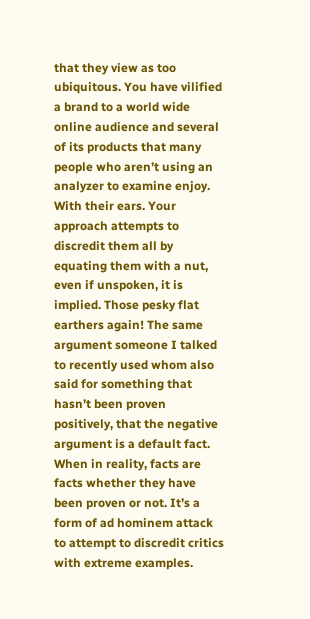that they view as too ubiquitous. You have vilified a brand to a world wide online audience and several of its products that many people who aren’t using an analyzer to examine enjoy. With their ears. Your approach attempts to discredit them all by equating them with a nut, even if unspoken, it is implied. Those pesky flat earthers again! The same argument someone I talked to recently used whom also said for something that hasn’t been proven positively, that the negative argument is a default fact. When in reality, facts are facts whether they have been proven or not. It’s a form of ad hominem attack to attempt to discredit critics with extreme examples.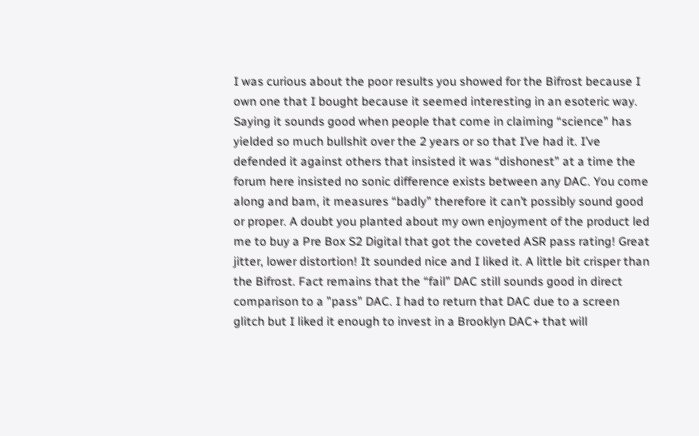I was curious about the poor results you showed for the Bifrost because I own one that I bought because it seemed interesting in an esoteric way. Saying it sounds good when people that come in claiming “science” has yielded so much bullshit over the 2 years or so that I’ve had it. I’ve defended it against others that insisted it was “dishonest” at a time the forum here insisted no sonic difference exists between any DAC. You come along and bam, it measures “badly” therefore it can’t possibly sound good or proper. A doubt you planted about my own enjoyment of the product led me to buy a Pre Box S2 Digital that got the coveted ASR pass rating! Great jitter, lower distortion! It sounded nice and I liked it. A little bit crisper than the Bifrost. Fact remains that the “fail” DAC still sounds good in direct comparison to a ”pass” DAC. I had to return that DAC due to a screen glitch but I liked it enough to invest in a Brooklyn DAC+ that will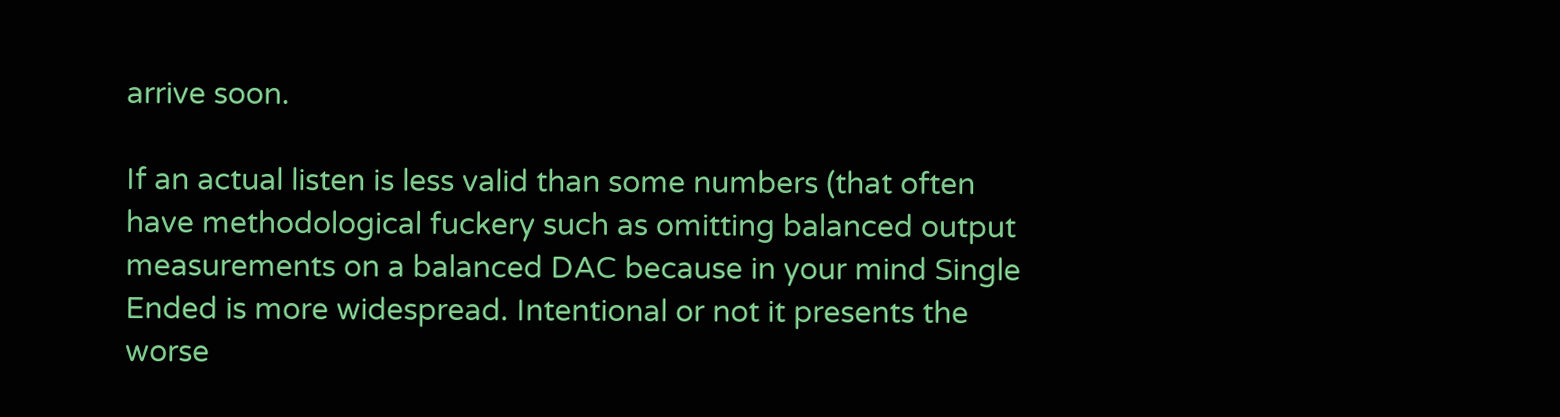arrive soon.

If an actual listen is less valid than some numbers (that often have methodological fuckery such as omitting balanced output measurements on a balanced DAC because in your mind Single Ended is more widespread. Intentional or not it presents the worse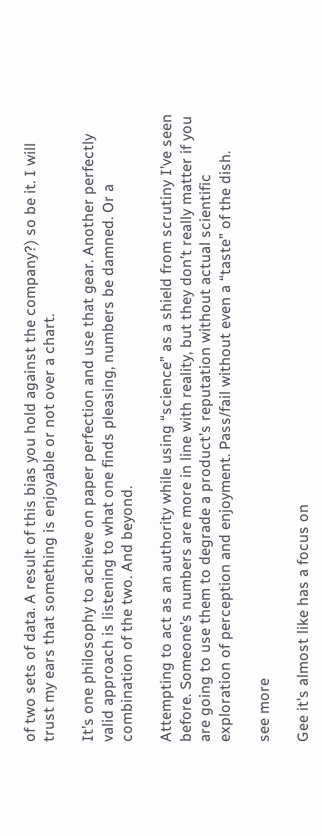of two sets of data. A result of this bias you hold against the company?) so be it. I will trust my ears that something is enjoyable or not over a chart.

It’s one philosophy to achieve on paper perfection and use that gear. Another perfectly valid approach is listening to what one finds pleasing, numbers be damned. Or a combination of the two. And beyond.

Attempting to act as an authority while using “science” as a shield from scrutiny I’ve seen before. Someone’s numbers are more in line with reality, but they don’t really matter if you are going to use them to degrade a product’s reputation without actual scientific exploration of perception and enjoyment. Pass/fail without even a “taste” of the dish.

see more

Gee it's almost like has a focus on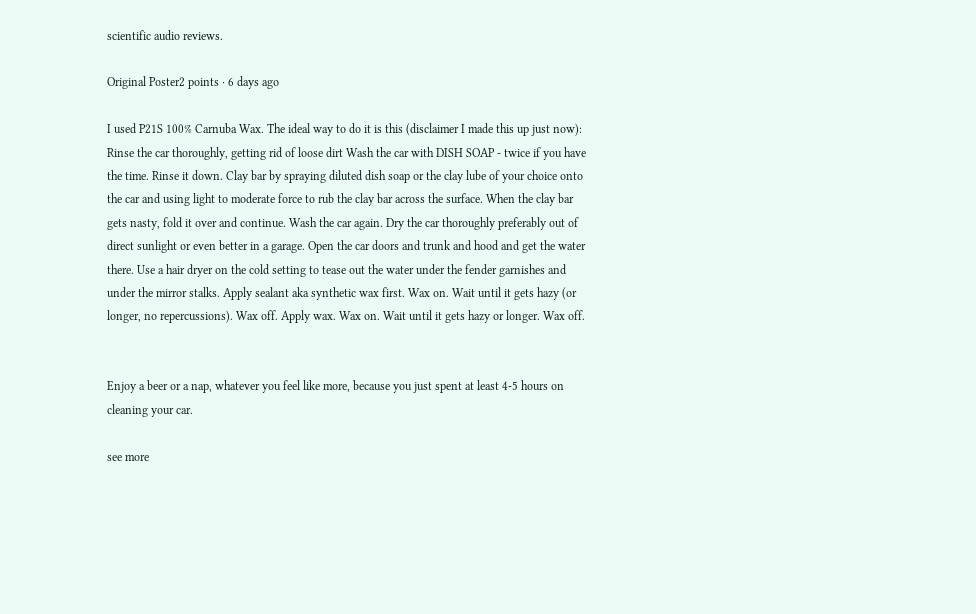scientific audio reviews.

Original Poster2 points · 6 days ago

I used P21S 100% Carnuba Wax. The ideal way to do it is this (disclaimer I made this up just now): Rinse the car thoroughly, getting rid of loose dirt Wash the car with DISH SOAP - twice if you have the time. Rinse it down. Clay bar by spraying diluted dish soap or the clay lube of your choice onto the car and using light to moderate force to rub the clay bar across the surface. When the clay bar gets nasty, fold it over and continue. Wash the car again. Dry the car thoroughly preferably out of direct sunlight or even better in a garage. Open the car doors and trunk and hood and get the water there. Use a hair dryer on the cold setting to tease out the water under the fender garnishes and under the mirror stalks. Apply sealant aka synthetic wax first. Wax on. Wait until it gets hazy (or longer, no repercussions). Wax off. Apply wax. Wax on. Wait until it gets hazy or longer. Wax off.


Enjoy a beer or a nap, whatever you feel like more, because you just spent at least 4-5 hours on cleaning your car.

see more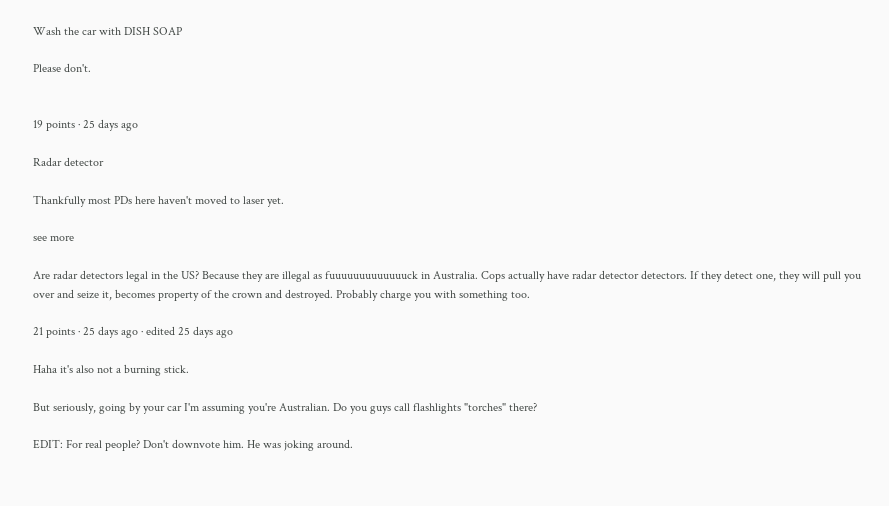Wash the car with DISH SOAP

Please don't.


19 points · 25 days ago

Radar detector

Thankfully most PDs here haven't moved to laser yet.

see more

Are radar detectors legal in the US? Because they are illegal as fuuuuuuuuuuuuuck in Australia. Cops actually have radar detector detectors. If they detect one, they will pull you over and seize it, becomes property of the crown and destroyed. Probably charge you with something too.

21 points · 25 days ago · edited 25 days ago

Haha it's also not a burning stick.

But seriously, going by your car I'm assuming you're Australian. Do you guys call flashlights "torches" there?

EDIT: For real people? Don't downvote him. He was joking around.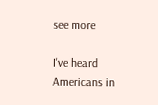see more

I've heard Americans in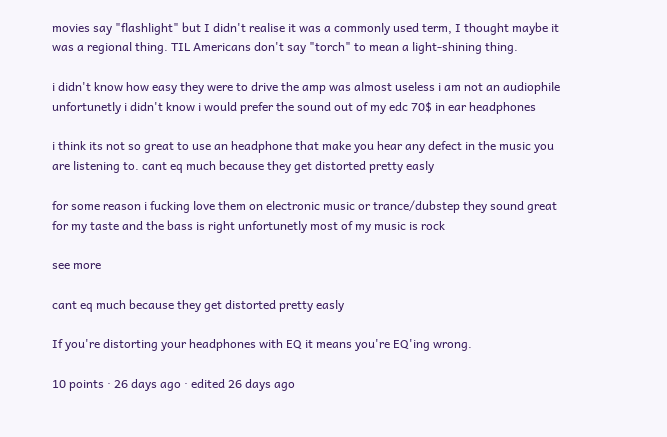movies say "flashlight" but I didn't realise it was a commonly used term, I thought maybe it was a regional thing. TIL Americans don't say "torch" to mean a light-shining thing.

i didn't know how easy they were to drive the amp was almost useless i am not an audiophile unfortunetly i didn't know i would prefer the sound out of my edc 70$ in ear headphones

i think its not so great to use an headphone that make you hear any defect in the music you are listening to. cant eq much because they get distorted pretty easly

for some reason i fucking love them on electronic music or trance/dubstep they sound great for my taste and the bass is right unfortunetly most of my music is rock

see more

cant eq much because they get distorted pretty easly

If you're distorting your headphones with EQ it means you're EQ'ing wrong.

10 points · 26 days ago · edited 26 days ago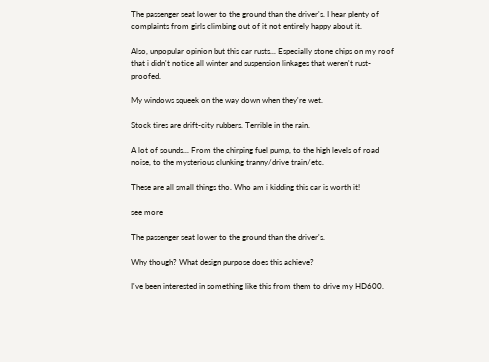The passenger seat lower to the ground than the driver's. I hear plenty of complaints from girls climbing out of it not entirely happy about it.

Also, unpopular opinion but this car rusts... Especially stone chips on my roof that i didn't notice all winter and suspension linkages that weren't rust-proofed.

My windows squeek on the way down when they're wet.

Stock tires are drift-city rubbers. Terrible in the rain.

A lot of sounds... From the chirping fuel pump, to the high levels of road noise, to the mysterious clunking tranny/drive train/etc.

These are all small things tho. Who am i kidding this car is worth it!

see more

The passenger seat lower to the ground than the driver's.

Why though? What design purpose does this achieve?

I've been interested in something like this from them to drive my HD600.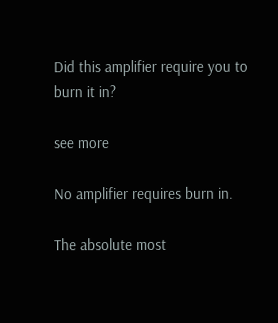Did this amplifier require you to burn it in?

see more

No amplifier requires burn in.

The absolute most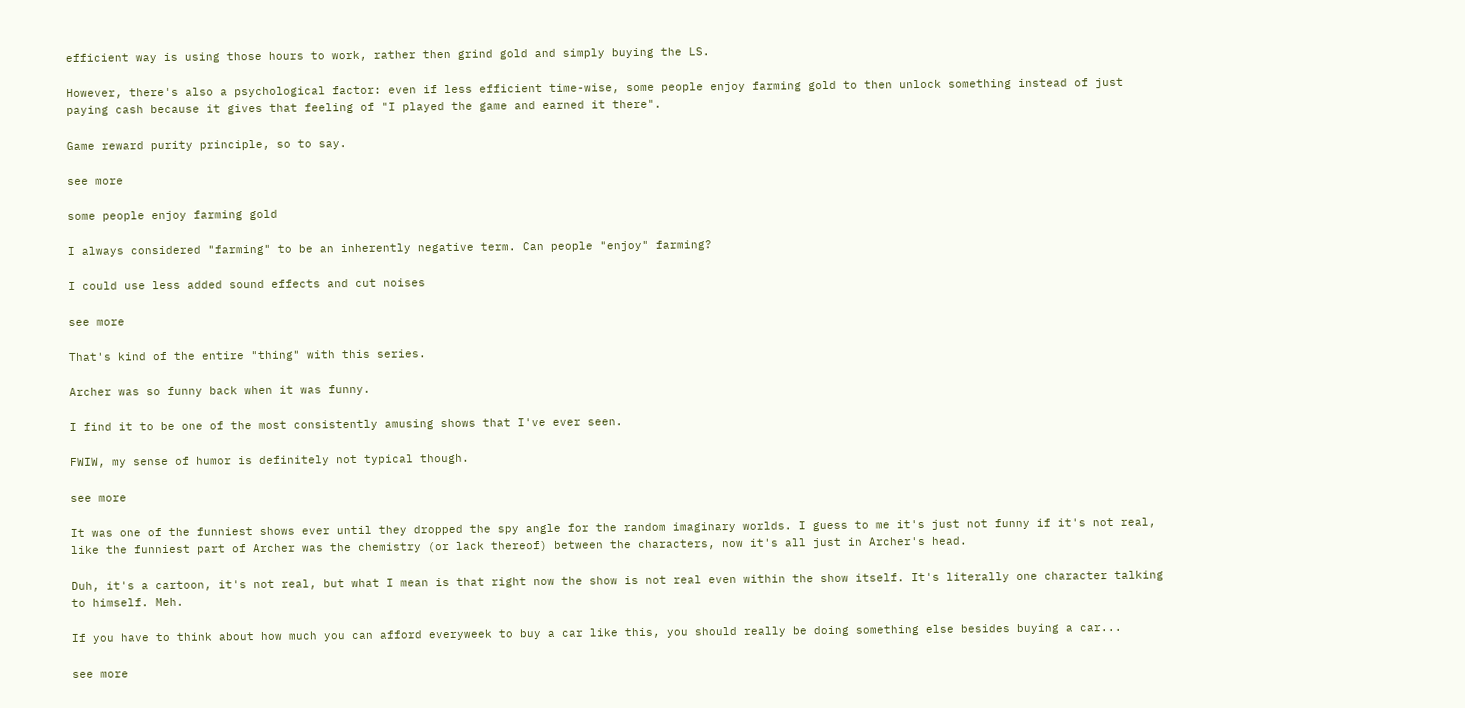efficient way is using those hours to work, rather then grind gold and simply buying the LS.

However, there's also a psychological factor: even if less efficient time-wise, some people enjoy farming gold to then unlock something instead of just paying cash because it gives that feeling of "I played the game and earned it there".

Game reward purity principle, so to say.

see more

some people enjoy farming gold

I always considered "farming" to be an inherently negative term. Can people "enjoy" farming?

I could use less added sound effects and cut noises

see more

That's kind of the entire "thing" with this series.

Archer was so funny back when it was funny.

I find it to be one of the most consistently amusing shows that I've ever seen.

FWIW, my sense of humor is definitely not typical though.

see more

It was one of the funniest shows ever until they dropped the spy angle for the random imaginary worlds. I guess to me it's just not funny if it's not real, like the funniest part of Archer was the chemistry (or lack thereof) between the characters, now it's all just in Archer's head.

Duh, it's a cartoon, it's not real, but what I mean is that right now the show is not real even within the show itself. It's literally one character talking to himself. Meh.

If you have to think about how much you can afford everyweek to buy a car like this, you should really be doing something else besides buying a car...

see more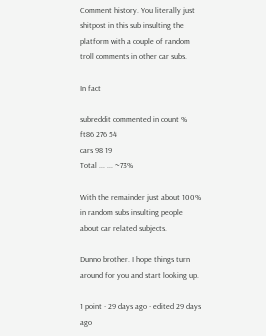Comment history. You literally just shitpost in this sub insulting the platform with a couple of random troll comments in other car subs.

In fact

subreddit commented in count %
ft86 276 54
cars 98 19
Total ... ... ~73%

With the remainder just about 100% in random subs insulting people about car related subjects.

Dunno brother. I hope things turn around for you and start looking up.

1 point · 29 days ago · edited 29 days ago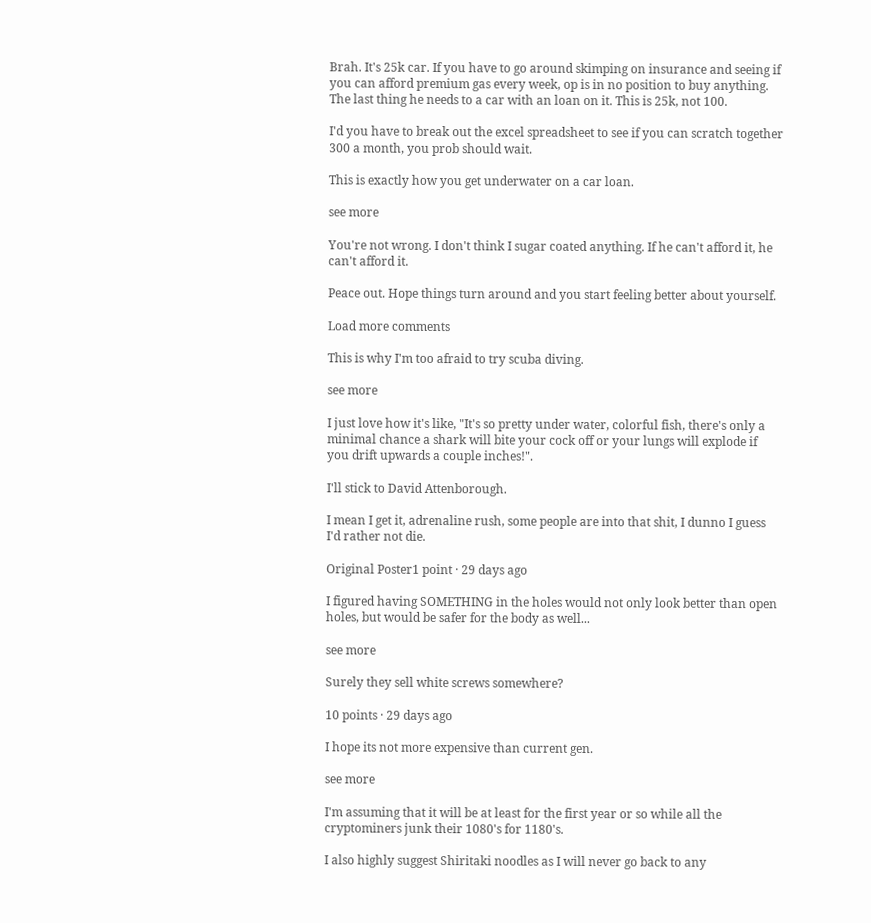Brah. It's 25k car. If you have to go around skimping on insurance and seeing if you can afford premium gas every week, op is in no position to buy anything. The last thing he needs to a car with an loan on it. This is 25k, not 100.

I'd you have to break out the excel spreadsheet to see if you can scratch together 300 a month, you prob should wait.

This is exactly how you get underwater on a car loan.

see more

You're not wrong. I don't think I sugar coated anything. If he can't afford it, he can't afford it.

Peace out. Hope things turn around and you start feeling better about yourself.

Load more comments

This is why I'm too afraid to try scuba diving.

see more

I just love how it's like, "It's so pretty under water, colorful fish, there's only a minimal chance a shark will bite your cock off or your lungs will explode if you drift upwards a couple inches!".

I'll stick to David Attenborough.

I mean I get it, adrenaline rush, some people are into that shit, I dunno I guess I'd rather not die.

Original Poster1 point · 29 days ago

I figured having SOMETHING in the holes would not only look better than open holes, but would be safer for the body as well...

see more

Surely they sell white screws somewhere?

10 points · 29 days ago

I hope its not more expensive than current gen.

see more

I'm assuming that it will be at least for the first year or so while all the cryptominers junk their 1080's for 1180's.

I also highly suggest Shiritaki noodles as I will never go back to any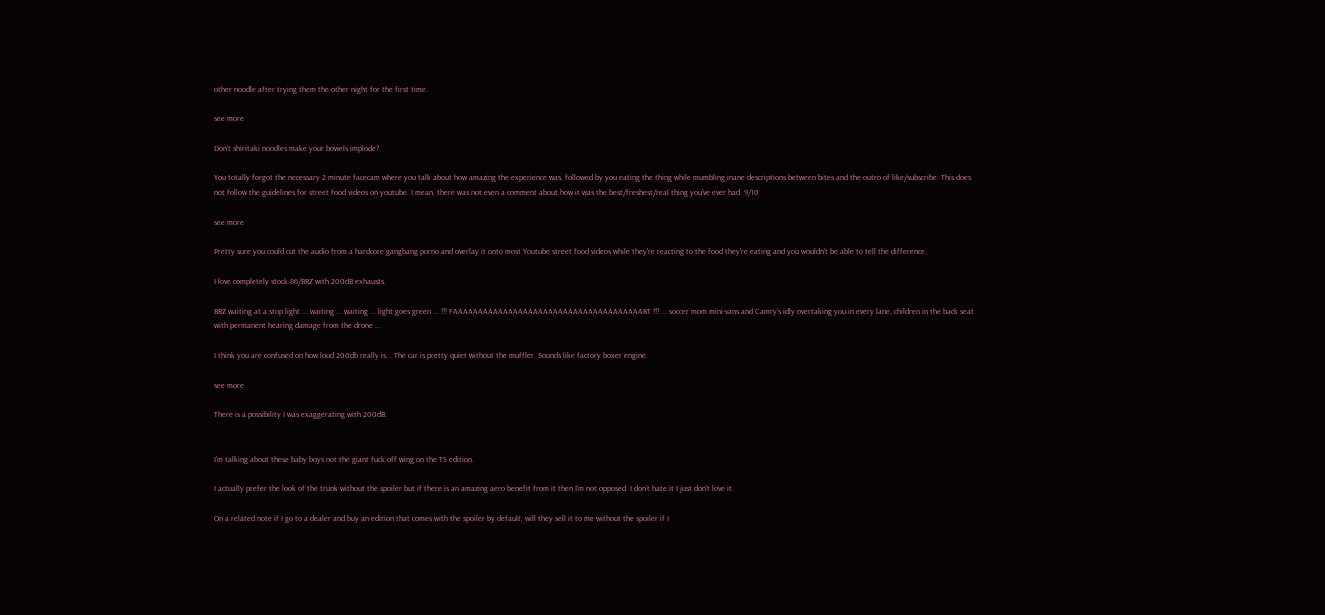other noodle after trying them the other night for the first time.

see more

Don't shiritaki noodles make your bowels implode?

You totally forgot the necessary 2 minute facecam where you talk about how amazing the experience was, followed by you eating the thing while mumbling inane descriptions between bites and the outro of like/subscribe. This does not follow the guidelines for street food videos on youtube. I mean, there was not even a comment about how it was the best/freshest/real thing you've ever had. 9/10

see more

Pretty sure you could cut the audio from a hardcore gangbang porno and overlay it onto most Youtube street food videos while they're reacting to the food they're eating and you wouldn't be able to tell the difference.

I love completely stock 86/BRZ with 200dB exhausts.

BRZ waiting at a stop light ... waiting ... waiting ... light goes green ... !!! FAAAAAAAAAAAAAAAAAAAAAAAAAAAAAAAAAAAAAART !!! ... soccer mom mini-vans and Camry's idly overtaking you in every lane, children in the back seat with permanent hearing damage from the drone ...

I think you are confused on how loud 200db really is... The car is pretty quiet without the muffler. Sounds like factory boxer engine.

see more

There is a possibility I was exaggerating with 200dB.


I'm talking about these baby boys not the giant fuck off wing on the TS edition.

I actually prefer the look of the trunk without the spoiler but if there is an amazing aero benefit from it then I'm not opposed. I don't hate it I just don't love it.

On a related note if I go to a dealer and buy an edition that comes with the spoiler by default, will they sell it to me without the spoiler if I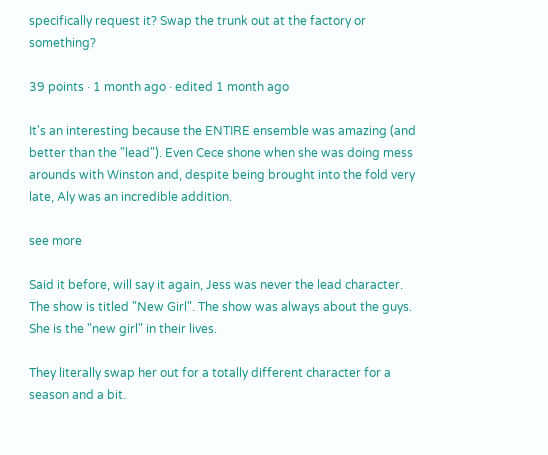specifically request it? Swap the trunk out at the factory or something?

39 points · 1 month ago · edited 1 month ago

It's an interesting because the ENTIRE ensemble was amazing (and better than the "lead"). Even Cece shone when she was doing mess arounds with Winston and, despite being brought into the fold very late, Aly was an incredible addition.

see more

Said it before, will say it again, Jess was never the lead character. The show is titled "New Girl". The show was always about the guys. She is the "new girl" in their lives.

They literally swap her out for a totally different character for a season and a bit.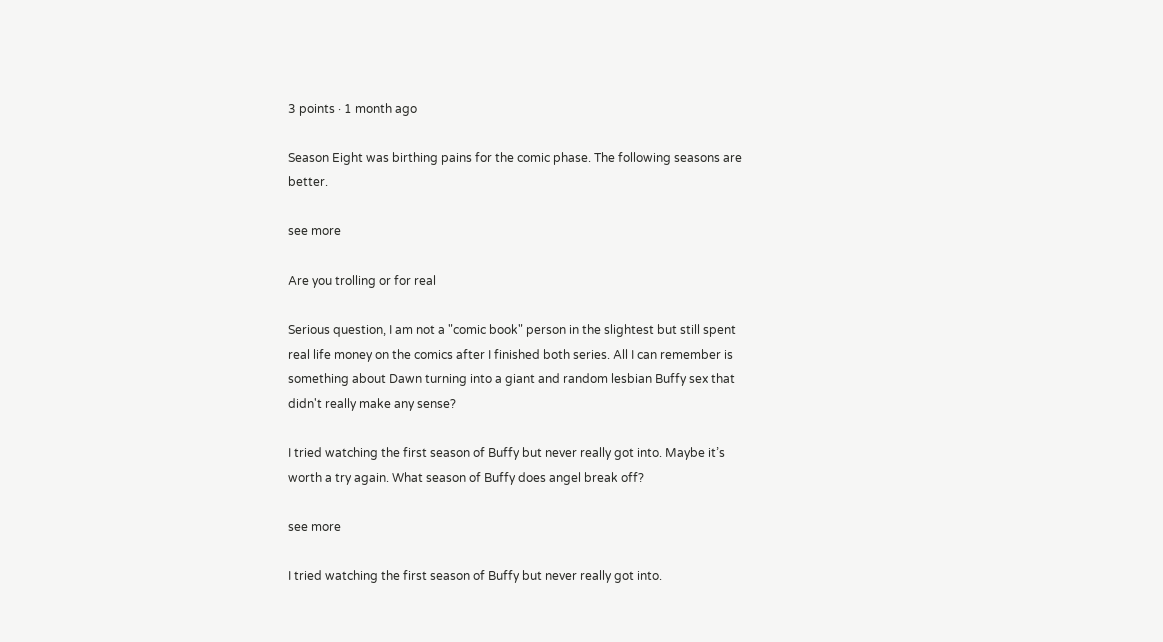3 points · 1 month ago

Season Eight was birthing pains for the comic phase. The following seasons are better.

see more

Are you trolling or for real

Serious question, I am not a "comic book" person in the slightest but still spent real life money on the comics after I finished both series. All I can remember is something about Dawn turning into a giant and random lesbian Buffy sex that didn't really make any sense?

I tried watching the first season of Buffy but never really got into. Maybe it’s worth a try again. What season of Buffy does angel break off?

see more

I tried watching the first season of Buffy but never really got into.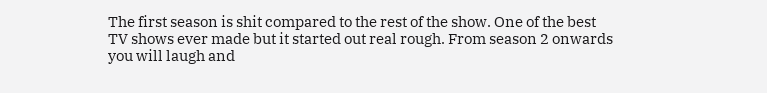The first season is shit compared to the rest of the show. One of the best TV shows ever made but it started out real rough. From season 2 onwards you will laugh and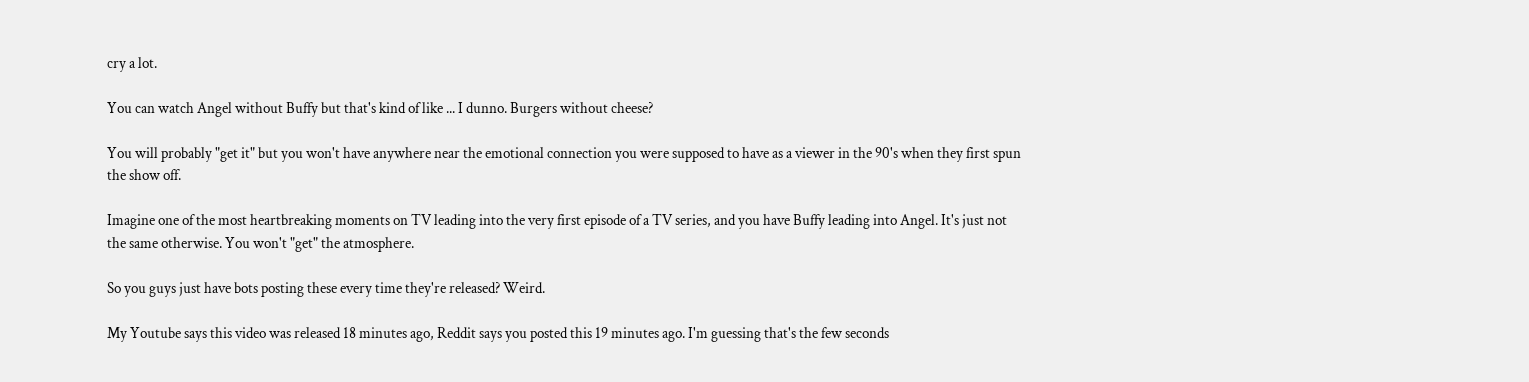cry a lot.

You can watch Angel without Buffy but that's kind of like ... I dunno. Burgers without cheese?

You will probably "get it" but you won't have anywhere near the emotional connection you were supposed to have as a viewer in the 90's when they first spun the show off.

Imagine one of the most heartbreaking moments on TV leading into the very first episode of a TV series, and you have Buffy leading into Angel. It's just not the same otherwise. You won't "get" the atmosphere.

So you guys just have bots posting these every time they're released? Weird.

My Youtube says this video was released 18 minutes ago, Reddit says you posted this 19 minutes ago. I'm guessing that's the few seconds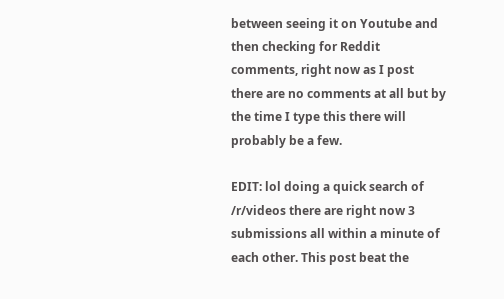between seeing it on Youtube and then checking for Reddit comments, right now as I post there are no comments at all but by the time I type this there will probably be a few.

EDIT: lol doing a quick search of /r/videos there are right now 3 submissions all within a minute of each other. This post beat the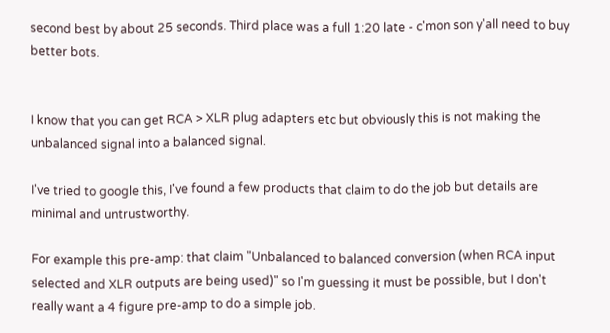second best by about 25 seconds. Third place was a full 1:20 late - c'mon son y'all need to buy better bots.


I know that you can get RCA > XLR plug adapters etc but obviously this is not making the unbalanced signal into a balanced signal.

I've tried to google this, I've found a few products that claim to do the job but details are minimal and untrustworthy.

For example this pre-amp: that claim "Unbalanced to balanced conversion (when RCA input selected and XLR outputs are being used)" so I'm guessing it must be possible, but I don't really want a 4 figure pre-amp to do a simple job.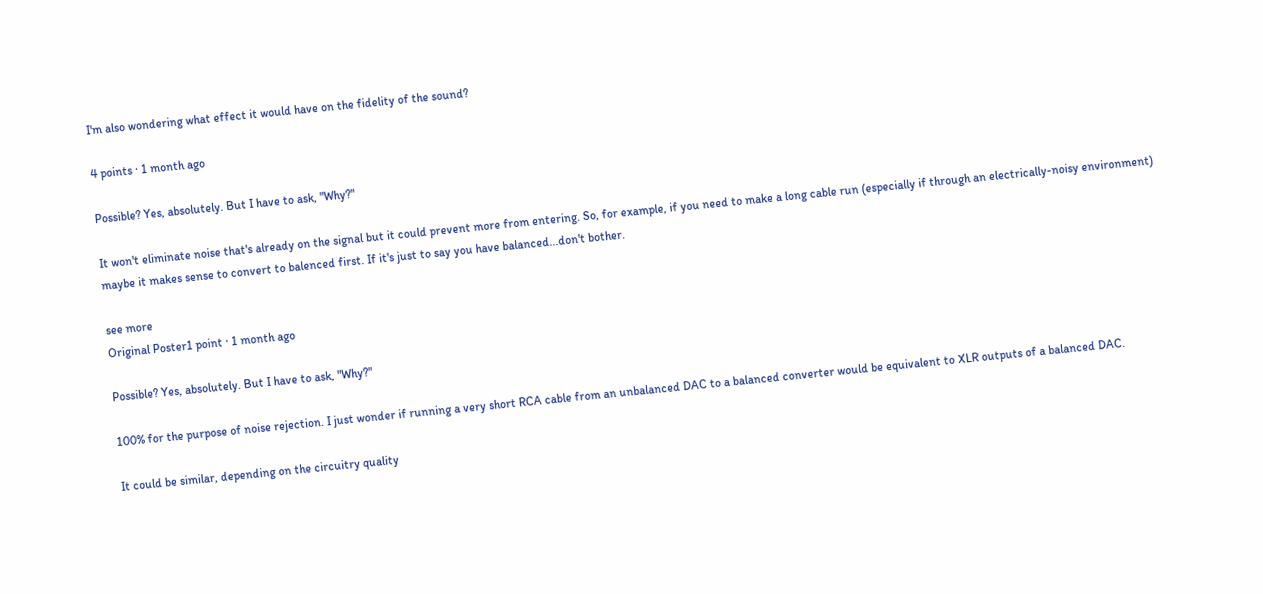I'm also wondering what effect it would have on the fidelity of the sound?

4 points · 1 month ago

Possible? Yes, absolutely. But I have to ask, "Why?"

It won't eliminate noise that's already on the signal but it could prevent more from entering. So, for example, if you need to make a long cable run (especially if through an electrically-noisy environment) maybe it makes sense to convert to balenced first. If it's just to say you have balanced...don't bother.

see more
Original Poster1 point · 1 month ago

Possible? Yes, absolutely. But I have to ask, "Why?"

100% for the purpose of noise rejection. I just wonder if running a very short RCA cable from an unbalanced DAC to a balanced converter would be equivalent to XLR outputs of a balanced DAC.

It could be similar, depending on the circuitry quality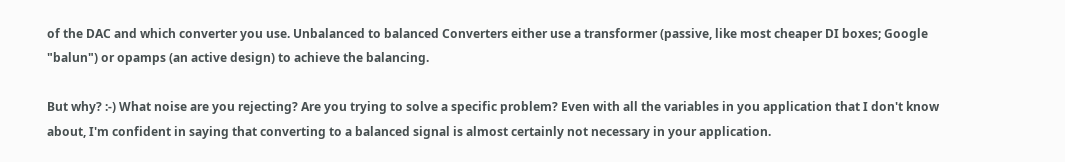of the DAC and which converter you use. Unbalanced to balanced Converters either use a transformer (passive, like most cheaper DI boxes; Google "balun") or opamps (an active design) to achieve the balancing.

But why? :-) What noise are you rejecting? Are you trying to solve a specific problem? Even with all the variables in you application that I don't know about, I'm confident in saying that converting to a balanced signal is almost certainly not necessary in your application.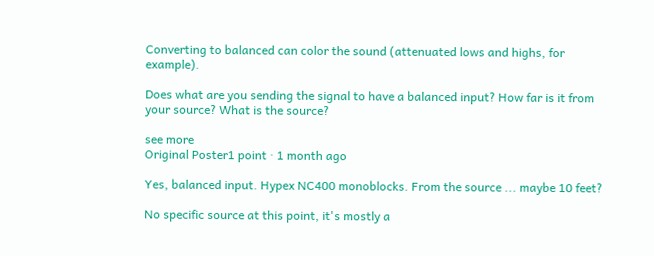Converting to balanced can color the sound (attenuated lows and highs, for example).

Does what are you sending the signal to have a balanced input? How far is it from your source? What is the source?

see more
Original Poster1 point · 1 month ago

Yes, balanced input. Hypex NC400 monoblocks. From the source ... maybe 10 feet?

No specific source at this point, it's mostly a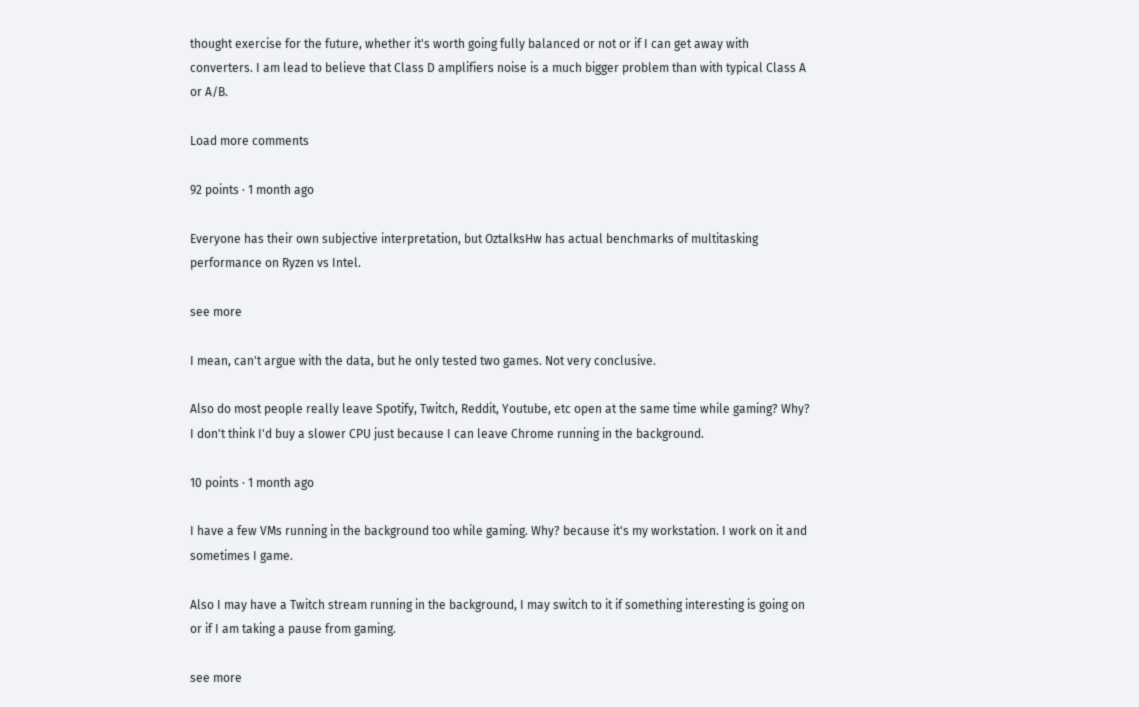thought exercise for the future, whether it's worth going fully balanced or not or if I can get away with converters. I am lead to believe that Class D amplifiers noise is a much bigger problem than with typical Class A or A/B.

Load more comments

92 points · 1 month ago

Everyone has their own subjective interpretation, but OztalksHw has actual benchmarks of multitasking performance on Ryzen vs Intel.

see more

I mean, can't argue with the data, but he only tested two games. Not very conclusive.

Also do most people really leave Spotify, Twitch, Reddit, Youtube, etc open at the same time while gaming? Why? I don't think I'd buy a slower CPU just because I can leave Chrome running in the background.

10 points · 1 month ago

I have a few VMs running in the background too while gaming. Why? because it's my workstation. I work on it and sometimes I game.

Also I may have a Twitch stream running in the background, I may switch to it if something interesting is going on or if I am taking a pause from gaming.

see more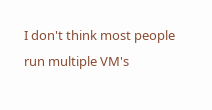I don't think most people run multiple VM's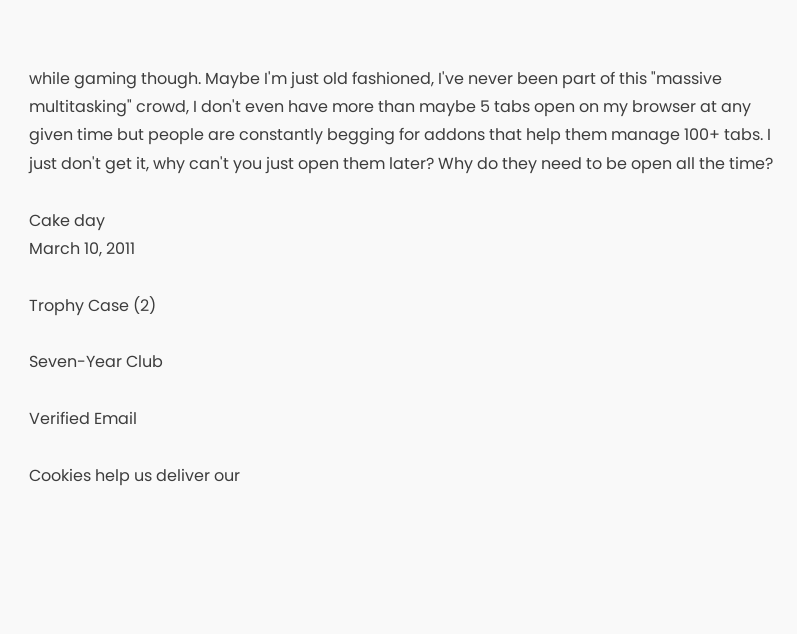while gaming though. Maybe I'm just old fashioned, I've never been part of this "massive multitasking" crowd, I don't even have more than maybe 5 tabs open on my browser at any given time but people are constantly begging for addons that help them manage 100+ tabs. I just don't get it, why can't you just open them later? Why do they need to be open all the time?

Cake day
March 10, 2011

Trophy Case (2)

Seven-Year Club

Verified Email

Cookies help us deliver our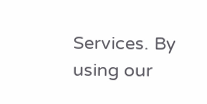Services. By using our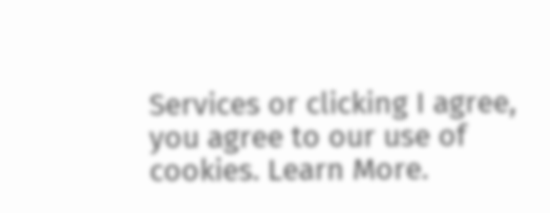Services or clicking I agree, you agree to our use of cookies. Learn More.